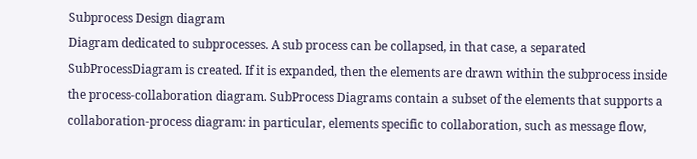Subprocess Design diagram
Diagram dedicated to subprocesses. A sub process can be collapsed, in that case, a separated SubProcessDiagram is created. If it is expanded, then the elements are drawn within the subprocess inside the process-collaboration diagram. SubProcess Diagrams contain a subset of the elements that supports a collaboration-process diagram: in particular, elements specific to collaboration, such as message flow,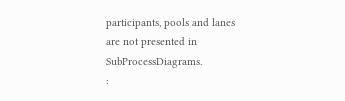participants, pools and lanes are not presented in SubProcessDiagrams.
: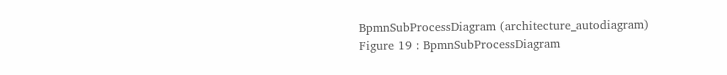BpmnSubProcessDiagram (architecture_autodiagram)
Figure 19 : BpmnSubProcessDiagram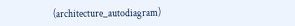(architecture_autodiagram)